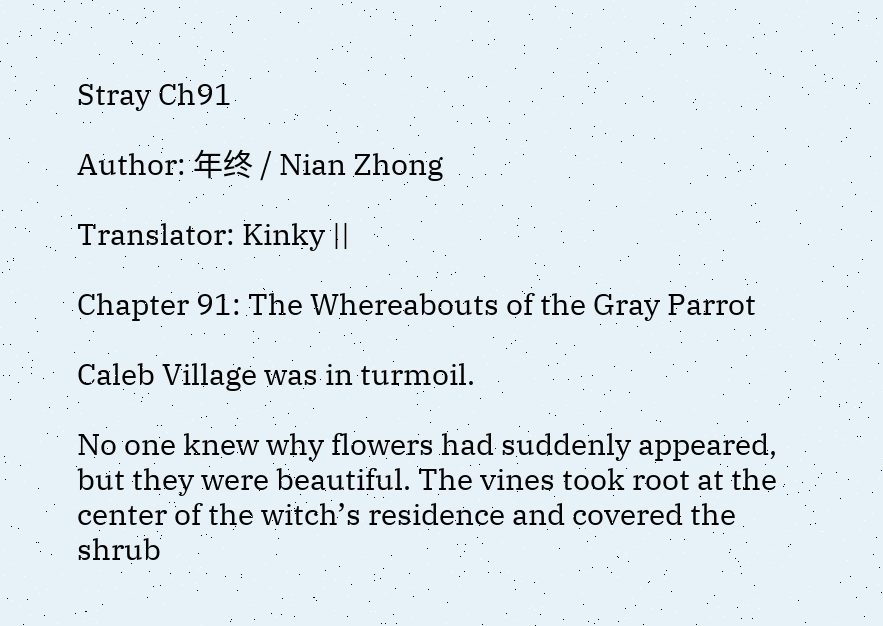Stray Ch91

Author: 年终 / Nian Zhong

Translator: Kinky ||

Chapter 91: The Whereabouts of the Gray Parrot

Caleb Village was in turmoil.

No one knew why flowers had suddenly appeared, but they were beautiful. The vines took root at the center of the witch’s residence and covered the shrub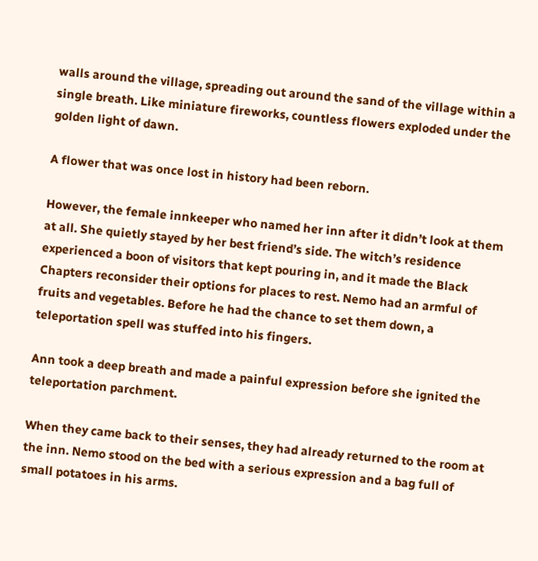walls around the village, spreading out around the sand of the village within a single breath. Like miniature fireworks, countless flowers exploded under the golden light of dawn.

A flower that was once lost in history had been reborn.

However, the female innkeeper who named her inn after it didn’t look at them at all. She quietly stayed by her best friend’s side. The witch’s residence experienced a boon of visitors that kept pouring in, and it made the Black Chapters reconsider their options for places to rest. Nemo had an armful of fruits and vegetables. Before he had the chance to set them down, a teleportation spell was stuffed into his fingers.

Ann took a deep breath and made a painful expression before she ignited the teleportation parchment.

When they came back to their senses, they had already returned to the room at the inn. Nemo stood on the bed with a serious expression and a bag full of small potatoes in his arms.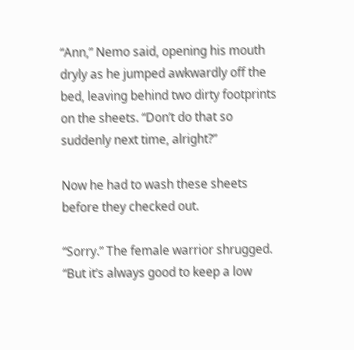“Ann,” Nemo said, opening his mouth dryly as he jumped awkwardly off the bed, leaving behind two dirty footprints on the sheets. “Don’t do that so suddenly next time, alright?”

Now he had to wash these sheets before they checked out.

“Sorry.” The female warrior shrugged. “But it’s always good to keep a low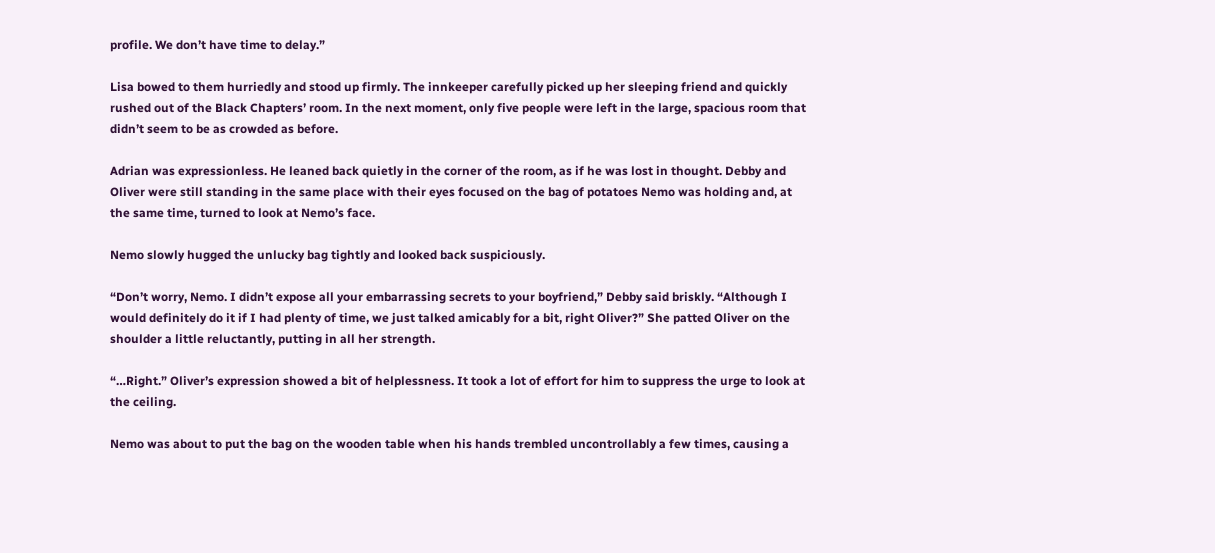profile. We don’t have time to delay.”

Lisa bowed to them hurriedly and stood up firmly. The innkeeper carefully picked up her sleeping friend and quickly rushed out of the Black Chapters’ room. In the next moment, only five people were left in the large, spacious room that didn’t seem to be as crowded as before.

Adrian was expressionless. He leaned back quietly in the corner of the room, as if he was lost in thought. Debby and Oliver were still standing in the same place with their eyes focused on the bag of potatoes Nemo was holding and, at the same time, turned to look at Nemo’s face.

Nemo slowly hugged the unlucky bag tightly and looked back suspiciously.

“Don’t worry, Nemo. I didn’t expose all your embarrassing secrets to your boyfriend,” Debby said briskly. “Although I would definitely do it if I had plenty of time, we just talked amicably for a bit, right Oliver?” She patted Oliver on the shoulder a little reluctantly, putting in all her strength.

“…Right.” Oliver’s expression showed a bit of helplessness. It took a lot of effort for him to suppress the urge to look at the ceiling.

Nemo was about to put the bag on the wooden table when his hands trembled uncontrollably a few times, causing a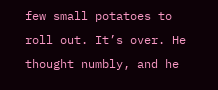few small potatoes to roll out. It’s over. He thought numbly, and he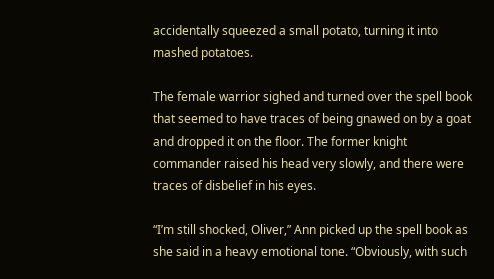accidentally squeezed a small potato, turning it into mashed potatoes.

The female warrior sighed and turned over the spell book that seemed to have traces of being gnawed on by a goat and dropped it on the floor. The former knight commander raised his head very slowly, and there were traces of disbelief in his eyes.

“I’m still shocked, Oliver,” Ann picked up the spell book as she said in a heavy emotional tone. “Obviously, with such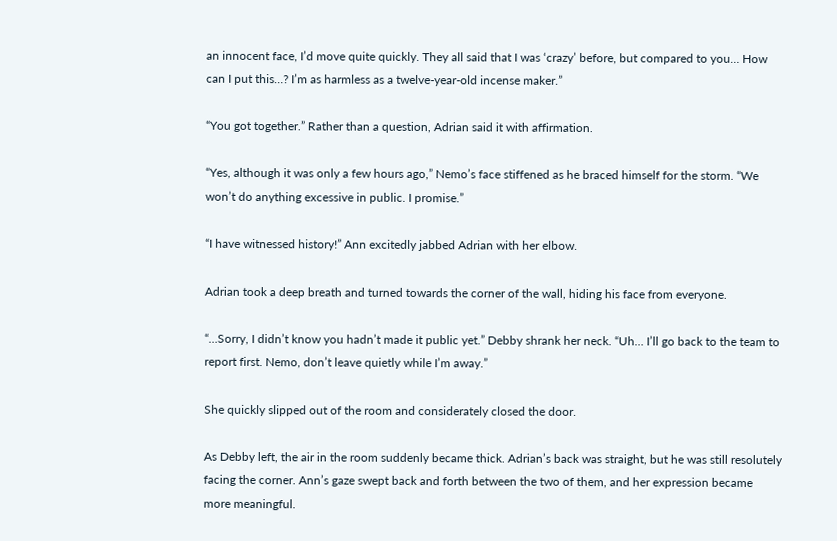an innocent face, I’d move quite quickly. They all said that I was ‘crazy’ before, but compared to you… How can I put this…? I’m as harmless as a twelve-year-old incense maker.”

“You got together.” Rather than a question, Adrian said it with affirmation.

“Yes, although it was only a few hours ago,” Nemo’s face stiffened as he braced himself for the storm. “We won’t do anything excessive in public. I promise.”

“I have witnessed history!” Ann excitedly jabbed Adrian with her elbow.

Adrian took a deep breath and turned towards the corner of the wall, hiding his face from everyone.

“…Sorry, I didn’t know you hadn’t made it public yet.” Debby shrank her neck. “Uh… I’ll go back to the team to report first. Nemo, don’t leave quietly while I’m away.”

She quickly slipped out of the room and considerately closed the door.

As Debby left, the air in the room suddenly became thick. Adrian’s back was straight, but he was still resolutely facing the corner. Ann’s gaze swept back and forth between the two of them, and her expression became more meaningful.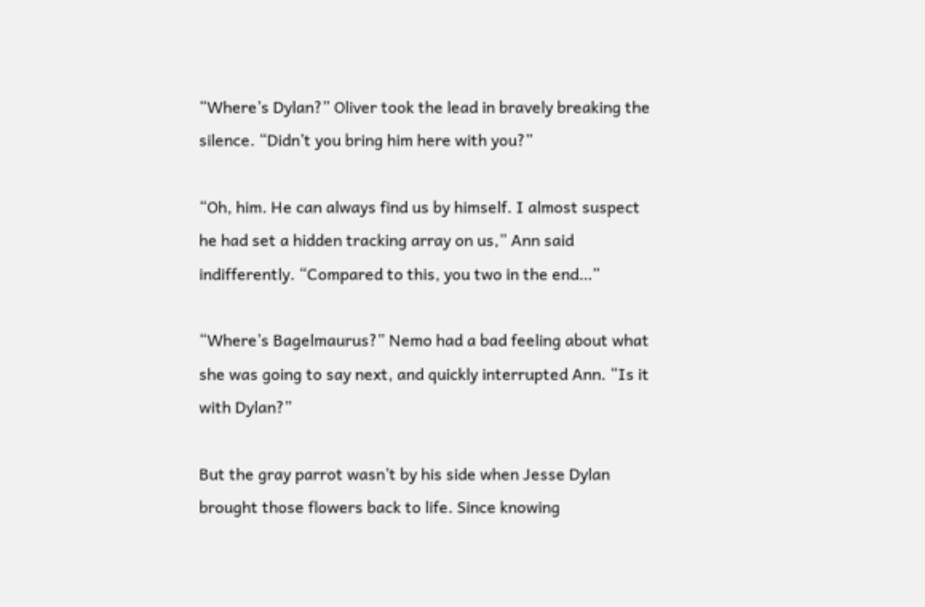“Where’s Dylan?” Oliver took the lead in bravely breaking the silence. “Didn’t you bring him here with you?”

“Oh, him. He can always find us by himself. I almost suspect he had set a hidden tracking array on us,” Ann said indifferently. “Compared to this, you two in the end…”

“Where’s Bagelmaurus?” Nemo had a bad feeling about what she was going to say next, and quickly interrupted Ann. “Is it with Dylan?”

But the gray parrot wasn’t by his side when Jesse Dylan brought those flowers back to life. Since knowing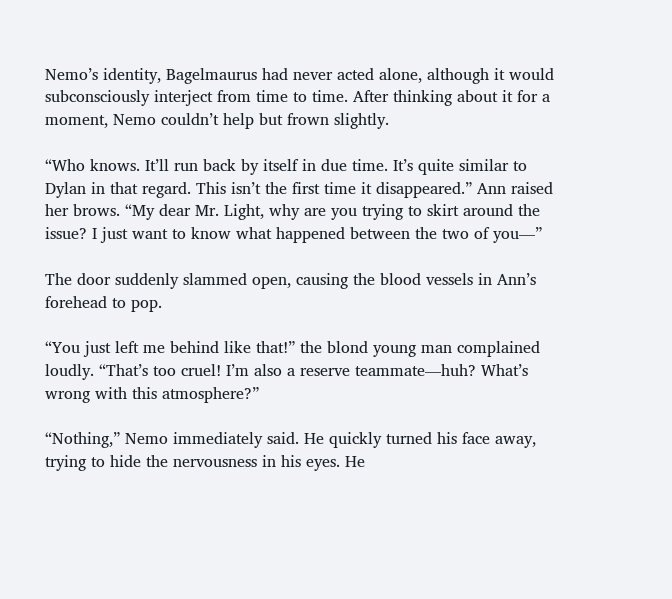Nemo’s identity, Bagelmaurus had never acted alone, although it would subconsciously interject from time to time. After thinking about it for a moment, Nemo couldn’t help but frown slightly.

“Who knows. It’ll run back by itself in due time. It’s quite similar to Dylan in that regard. This isn’t the first time it disappeared.” Ann raised her brows. “My dear Mr. Light, why are you trying to skirt around the issue? I just want to know what happened between the two of you—”

The door suddenly slammed open, causing the blood vessels in Ann’s forehead to pop.

“You just left me behind like that!” the blond young man complained loudly. “That’s too cruel! I’m also a reserve teammate—huh? What’s wrong with this atmosphere?”

“Nothing,” Nemo immediately said. He quickly turned his face away, trying to hide the nervousness in his eyes. He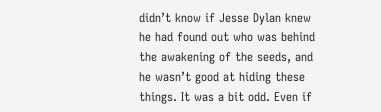didn’t know if Jesse Dylan knew he had found out who was behind the awakening of the seeds, and he wasn’t good at hiding these things. It was a bit odd. Even if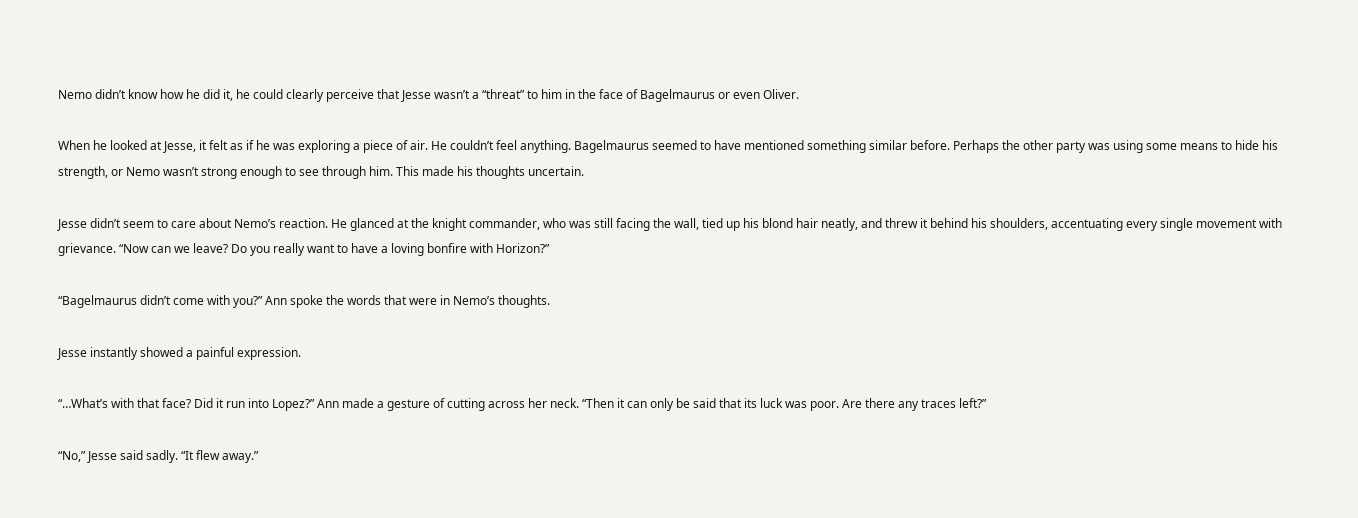Nemo didn’t know how he did it, he could clearly perceive that Jesse wasn’t a “threat” to him in the face of Bagelmaurus or even Oliver.

When he looked at Jesse, it felt as if he was exploring a piece of air. He couldn’t feel anything. Bagelmaurus seemed to have mentioned something similar before. Perhaps the other party was using some means to hide his strength, or Nemo wasn’t strong enough to see through him. This made his thoughts uncertain.

Jesse didn’t seem to care about Nemo’s reaction. He glanced at the knight commander, who was still facing the wall, tied up his blond hair neatly, and threw it behind his shoulders, accentuating every single movement with grievance. “Now can we leave? Do you really want to have a loving bonfire with Horizon?”

“Bagelmaurus didn’t come with you?” Ann spoke the words that were in Nemo’s thoughts.

Jesse instantly showed a painful expression.

“…What’s with that face? Did it run into Lopez?” Ann made a gesture of cutting across her neck. “Then it can only be said that its luck was poor. Are there any traces left?”

“No,” Jesse said sadly. “It flew away.”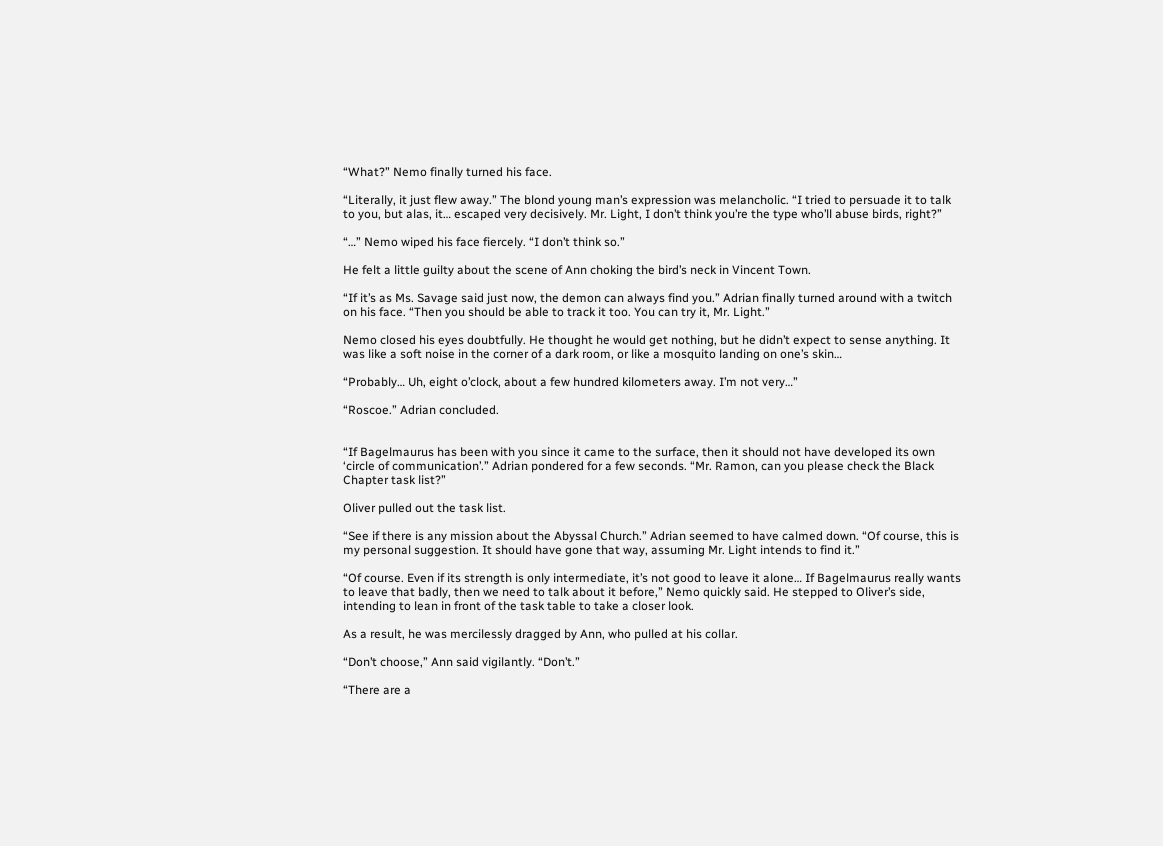“What?” Nemo finally turned his face.

“Literally, it just flew away.” The blond young man’s expression was melancholic. “I tried to persuade it to talk to you, but alas, it… escaped very decisively. Mr. Light, I don’t think you’re the type who’ll abuse birds, right?”

“…” Nemo wiped his face fiercely. “I don’t think so.”

He felt a little guilty about the scene of Ann choking the bird’s neck in Vincent Town.

“If it’s as Ms. Savage said just now, the demon can always find you.” Adrian finally turned around with a twitch on his face. “Then you should be able to track it too. You can try it, Mr. Light.”

Nemo closed his eyes doubtfully. He thought he would get nothing, but he didn’t expect to sense anything. It was like a soft noise in the corner of a dark room, or like a mosquito landing on one’s skin…

“Probably… Uh, eight o’clock, about a few hundred kilometers away. I’m not very…”

“Roscoe.” Adrian concluded.


“If Bagelmaurus has been with you since it came to the surface, then it should not have developed its own ‘circle of communication’.” Adrian pondered for a few seconds. “Mr. Ramon, can you please check the Black Chapter task list?”

Oliver pulled out the task list.

“See if there is any mission about the Abyssal Church.” Adrian seemed to have calmed down. “Of course, this is my personal suggestion. It should have gone that way, assuming Mr. Light intends to find it.”

“Of course. Even if its strength is only intermediate, it’s not good to leave it alone… If Bagelmaurus really wants to leave that badly, then we need to talk about it before,” Nemo quickly said. He stepped to Oliver’s side, intending to lean in front of the task table to take a closer look.

As a result, he was mercilessly dragged by Ann, who pulled at his collar.

“Don’t choose,” Ann said vigilantly. “Don’t.”

“There are a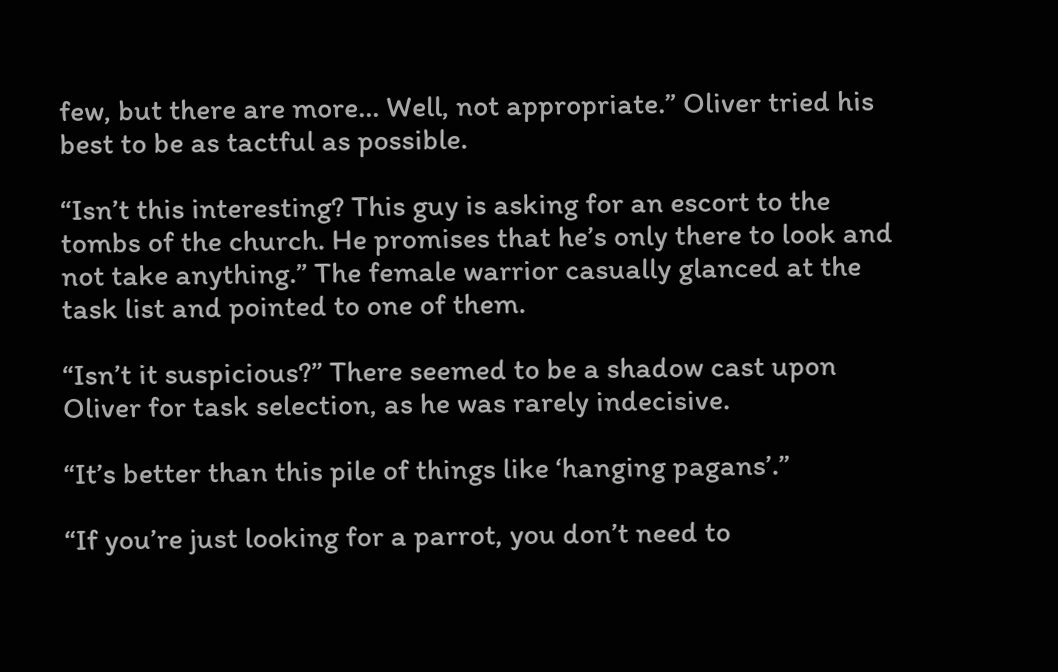few, but there are more… Well, not appropriate.” Oliver tried his best to be as tactful as possible.

“Isn’t this interesting? This guy is asking for an escort to the tombs of the church. He promises that he’s only there to look and not take anything.” The female warrior casually glanced at the task list and pointed to one of them.

“Isn’t it suspicious?” There seemed to be a shadow cast upon Oliver for task selection, as he was rarely indecisive.

“It’s better than this pile of things like ‘hanging pagans’.”

“If you’re just looking for a parrot, you don’t need to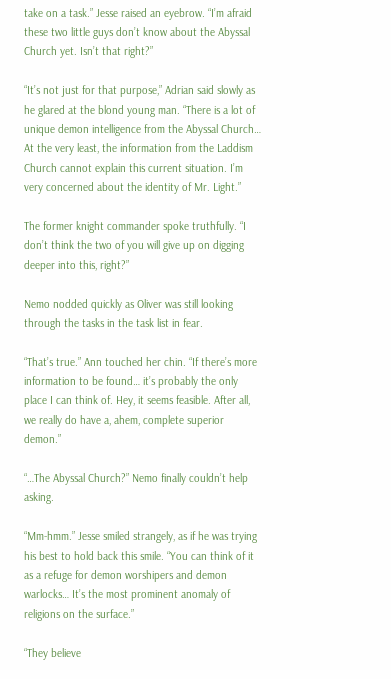take on a task.” Jesse raised an eyebrow. “I’m afraid these two little guys don’t know about the Abyssal Church yet. Isn’t that right?”

“It’s not just for that purpose,” Adrian said slowly as he glared at the blond young man. “There is a lot of unique demon intelligence from the Abyssal Church… At the very least, the information from the Laddism Church cannot explain this current situation. I’m very concerned about the identity of Mr. Light.”

The former knight commander spoke truthfully. “I don’t think the two of you will give up on digging deeper into this, right?”

Nemo nodded quickly as Oliver was still looking through the tasks in the task list in fear.

“That’s true.” Ann touched her chin. “If there’s more information to be found… it’s probably the only place I can think of. Hey, it seems feasible. After all, we really do have a, ahem, complete superior demon.”

“…The Abyssal Church?” Nemo finally couldn’t help asking.

“Mm-hmm.” Jesse smiled strangely, as if he was trying his best to hold back this smile. “You can think of it as a refuge for demon worshipers and demon warlocks… It’s the most prominent anomaly of religions on the surface.”

“They believe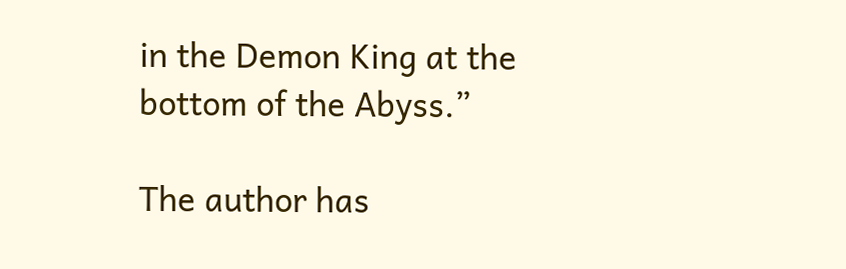in the Demon King at the bottom of the Abyss.”

The author has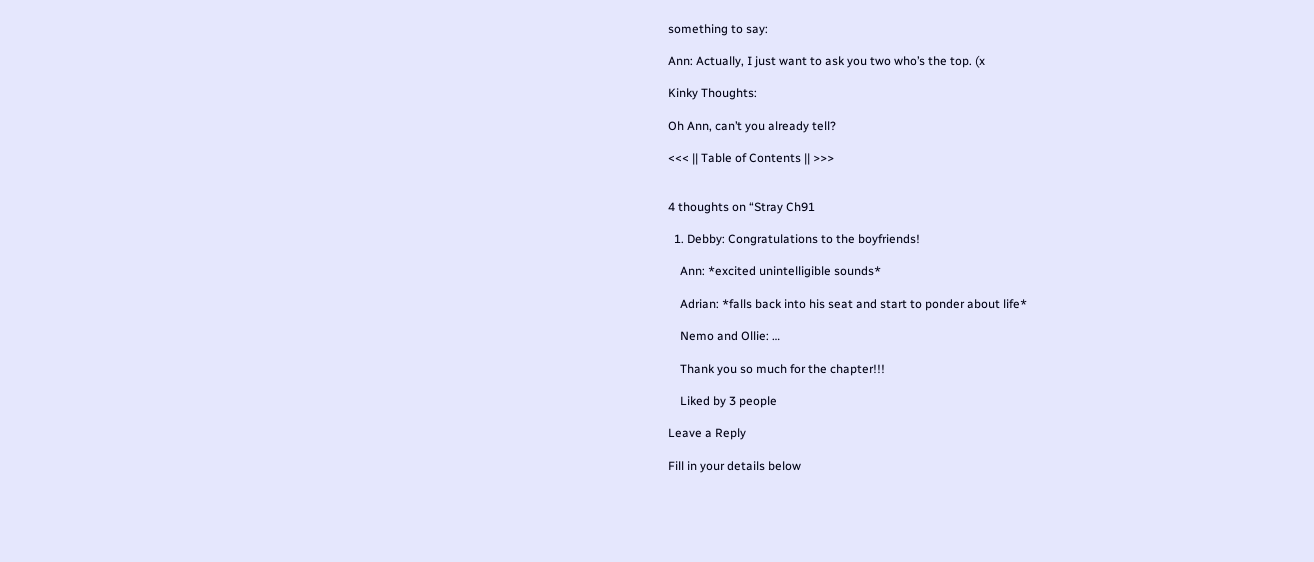something to say:

Ann: Actually, I just want to ask you two who’s the top. (x

Kinky Thoughts:

Oh Ann, can’t you already tell?

<<< || Table of Contents || >>>


4 thoughts on “Stray Ch91

  1. Debby: Congratulations to the boyfriends!

    Ann: *excited unintelligible sounds*

    Adrian: *falls back into his seat and start to ponder about life*

    Nemo and Ollie: …

    Thank you so much for the chapter!!!

    Liked by 3 people

Leave a Reply

Fill in your details below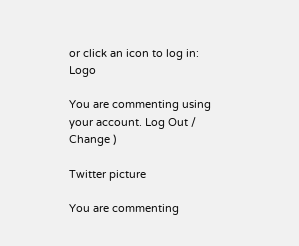or click an icon to log in: Logo

You are commenting using your account. Log Out /  Change )

Twitter picture

You are commenting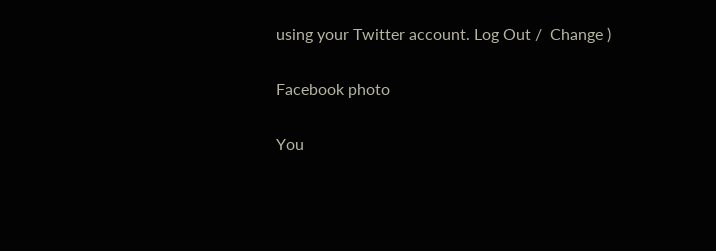using your Twitter account. Log Out /  Change )

Facebook photo

You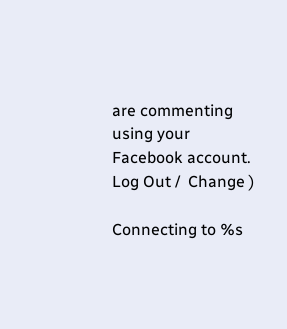are commenting using your Facebook account. Log Out /  Change )

Connecting to %s